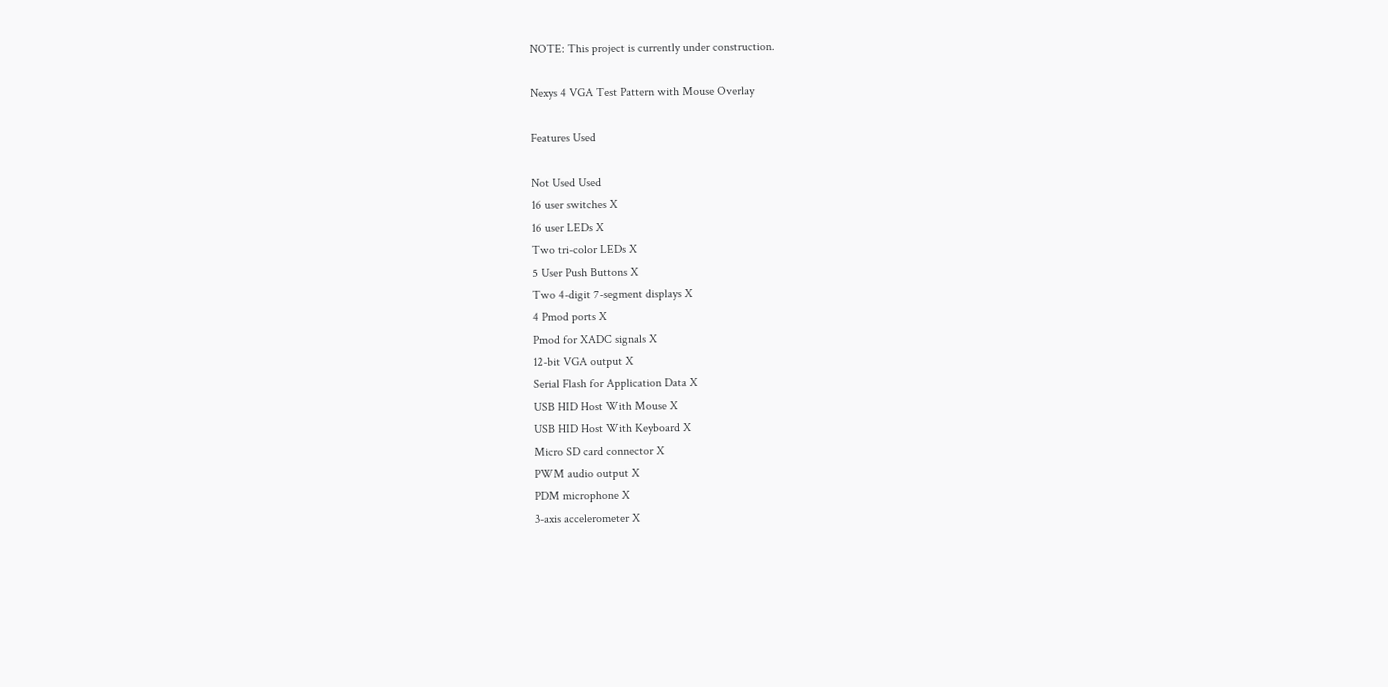NOTE: This project is currently under construction.

Nexys 4 VGA Test Pattern with Mouse Overlay

Features Used

Not Used Used
16 user switches X
16 user LEDs X
Two tri-color LEDs X
5 User Push Buttons X
Two 4-digit 7-segment displays X
4 Pmod ports X
Pmod for XADC signals X
12-bit VGA output X
Serial Flash for Application Data X
USB HID Host With Mouse X
USB HID Host With Keyboard X
Micro SD card connector X
PWM audio output X
PDM microphone X
3-axis accelerometer X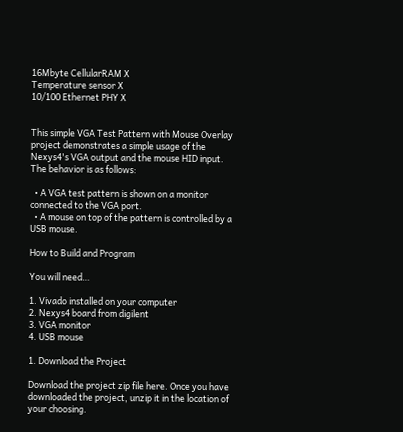16Mbyte CellularRAM X
Temperature sensor X
10/100 Ethernet PHY X


This simple VGA Test Pattern with Mouse Overlay project demonstrates a simple usage of the Nexys4's VGA output and the mouse HID input. The behavior is as follows:

  • A VGA test pattern is shown on a monitor connected to the VGA port.
  • A mouse on top of the pattern is controlled by a USB mouse.

How to Build and Program

You will need…

1. Vivado installed on your computer
2. Nexys4 board from digilent
3. VGA monitor
4. USB mouse

1. Download the Project

Download the project zip file here. Once you have downloaded the project, unzip it in the location of your choosing.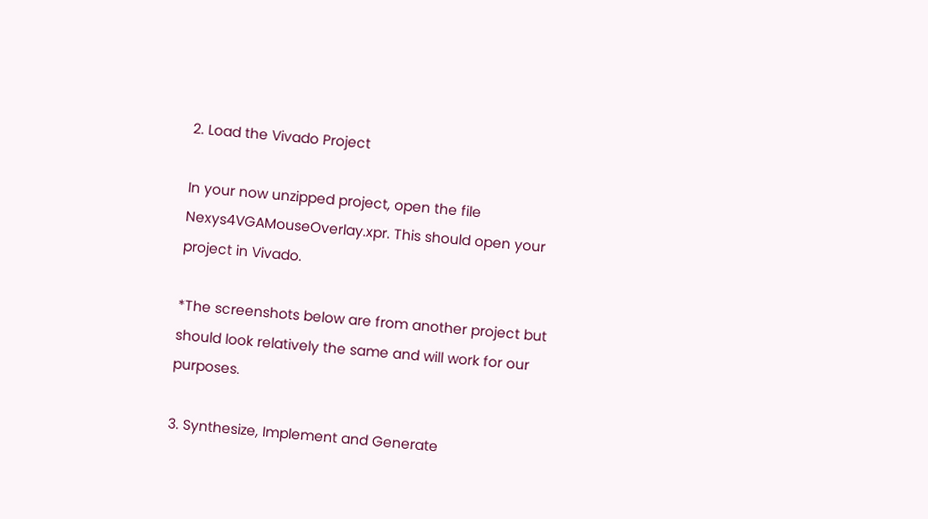2. Load the Vivado Project

In your now unzipped project, open the file Nexys4VGAMouseOverlay.xpr. This should open your project in Vivado.

*The screenshots below are from another project but should look relatively the same and will work for our purposes.

3. Synthesize, Implement and Generate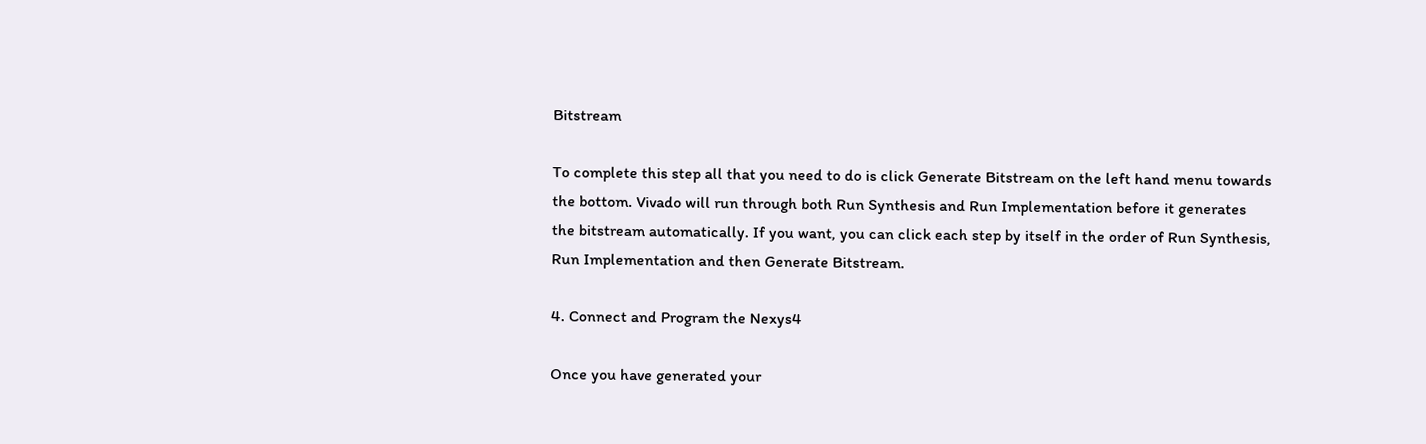Bitstream

To complete this step all that you need to do is click Generate Bitstream on the left hand menu towards the bottom. Vivado will run through both Run Synthesis and Run Implementation before it generates the bitstream automatically. If you want, you can click each step by itself in the order of Run Synthesis, Run Implementation and then Generate Bitstream.

4. Connect and Program the Nexys4

Once you have generated your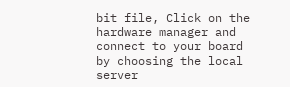bit file, Click on the hardware manager and connect to your board by choosing the local server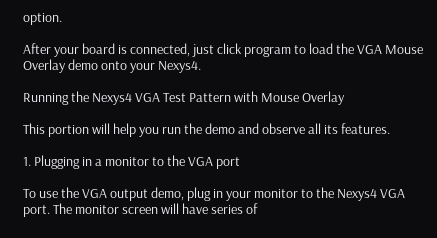option.

After your board is connected, just click program to load the VGA Mouse Overlay demo onto your Nexys4.

Running the Nexys4 VGA Test Pattern with Mouse Overlay

This portion will help you run the demo and observe all its features.

1. Plugging in a monitor to the VGA port

To use the VGA output demo, plug in your monitor to the Nexys4 VGA port. The monitor screen will have series of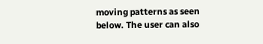moving patterns as seen below. The user can also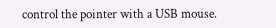control the pointer with a USB mouse.